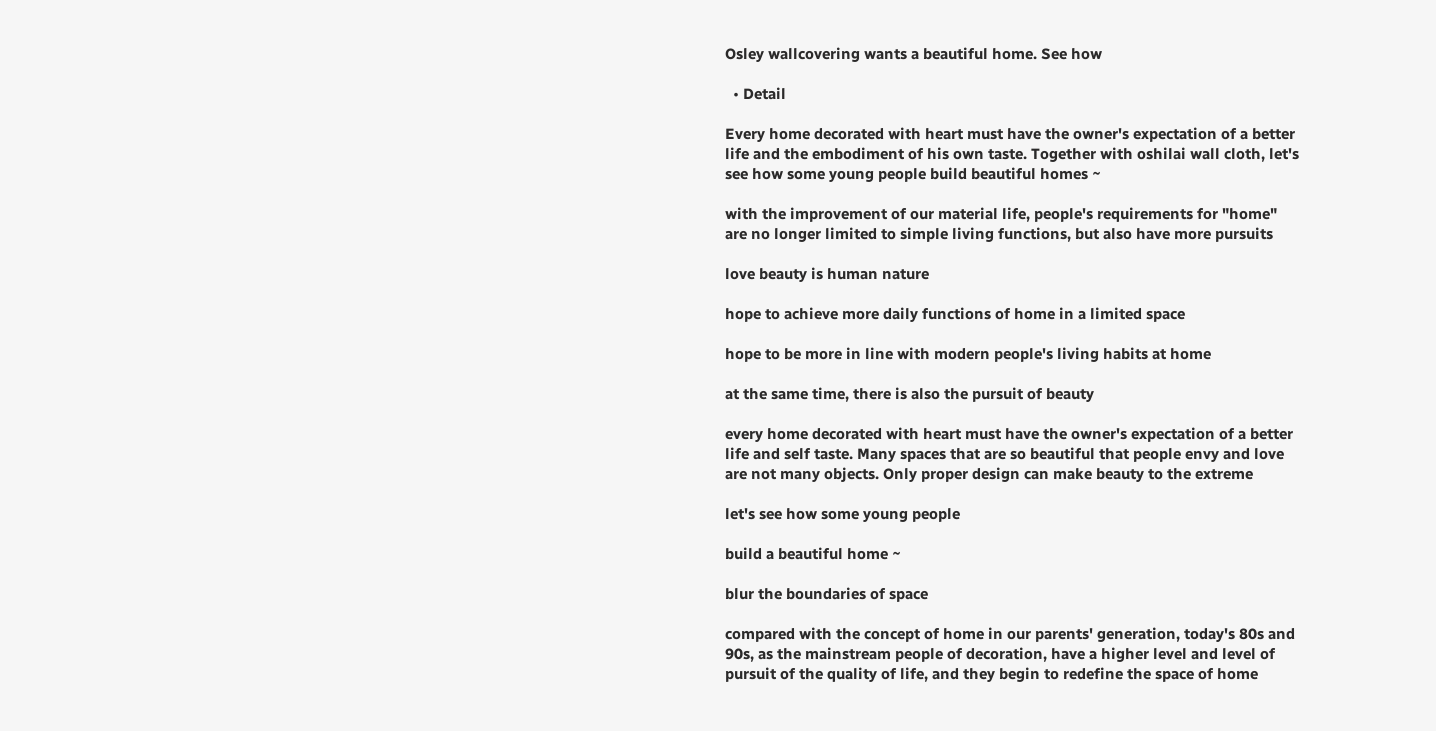Osley wallcovering wants a beautiful home. See how

  • Detail

Every home decorated with heart must have the owner's expectation of a better life and the embodiment of his own taste. Together with oshilai wall cloth, let's see how some young people build beautiful homes ~

with the improvement of our material life, people's requirements for "home" are no longer limited to simple living functions, but also have more pursuits

love beauty is human nature

hope to achieve more daily functions of home in a limited space

hope to be more in line with modern people's living habits at home

at the same time, there is also the pursuit of beauty

every home decorated with heart must have the owner's expectation of a better life and self taste. Many spaces that are so beautiful that people envy and love are not many objects. Only proper design can make beauty to the extreme

let's see how some young people

build a beautiful home ~

blur the boundaries of space

compared with the concept of home in our parents' generation, today's 80s and 90s, as the mainstream people of decoration, have a higher level and level of pursuit of the quality of life, and they begin to redefine the space of home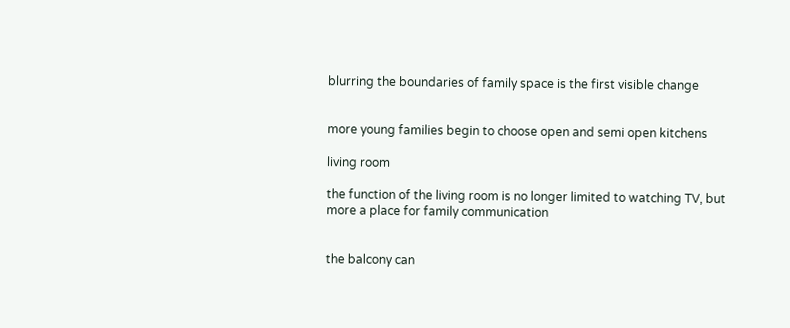blurring the boundaries of family space is the first visible change


more young families begin to choose open and semi open kitchens

living room

the function of the living room is no longer limited to watching TV, but more a place for family communication


the balcony can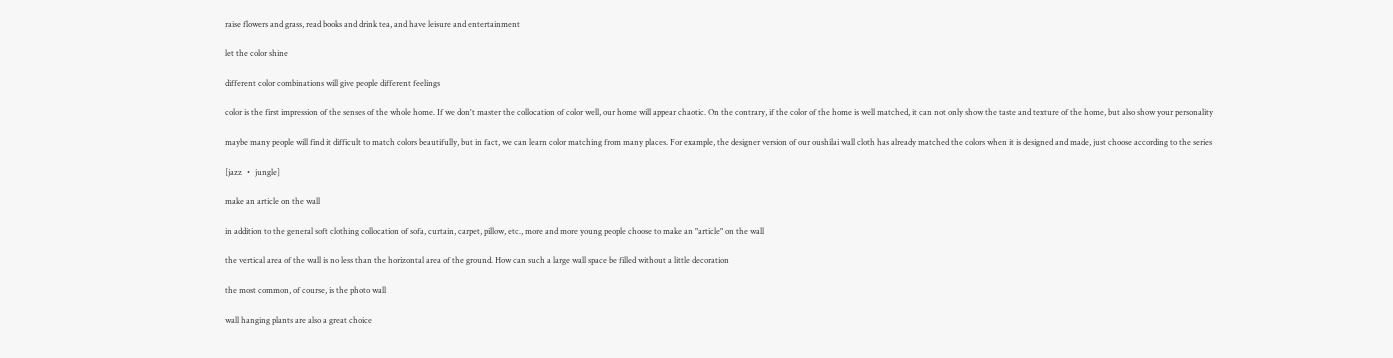raise flowers and grass, read books and drink tea, and have leisure and entertainment

let the color shine

different color combinations will give people different feelings

color is the first impression of the senses of the whole home. If we don't master the collocation of color well, our home will appear chaotic. On the contrary, if the color of the home is well matched, it can not only show the taste and texture of the home, but also show your personality

maybe many people will find it difficult to match colors beautifully, but in fact, we can learn color matching from many places. For example, the designer version of our oushilai wall cloth has already matched the colors when it is designed and made, just choose according to the series

[jazz ・ jungle]

make an article on the wall

in addition to the general soft clothing collocation of sofa, curtain, carpet, pillow, etc., more and more young people choose to make an "article" on the wall

the vertical area of the wall is no less than the horizontal area of the ground. How can such a large wall space be filled without a little decoration

the most common, of course, is the photo wall

wall hanging plants are also a great choice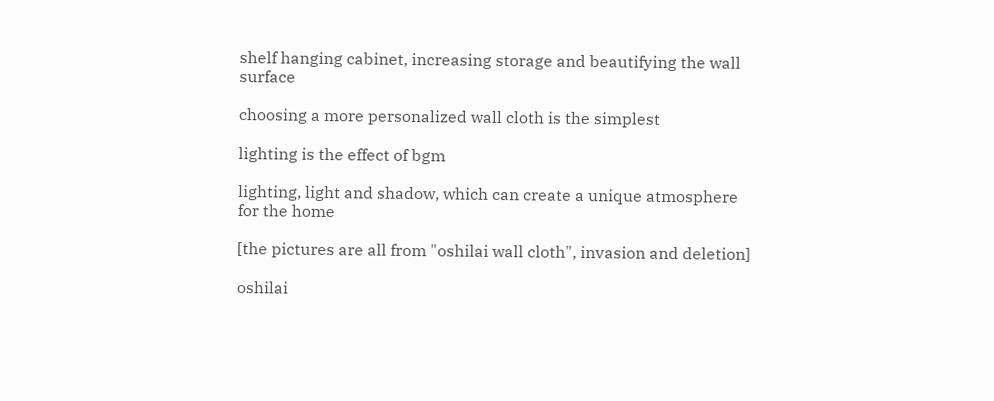shelf hanging cabinet, increasing storage and beautifying the wall surface

choosing a more personalized wall cloth is the simplest

lighting is the effect of bgm

lighting, light and shadow, which can create a unique atmosphere for the home

[the pictures are all from "oshilai wall cloth", invasion and deletion]

oshilai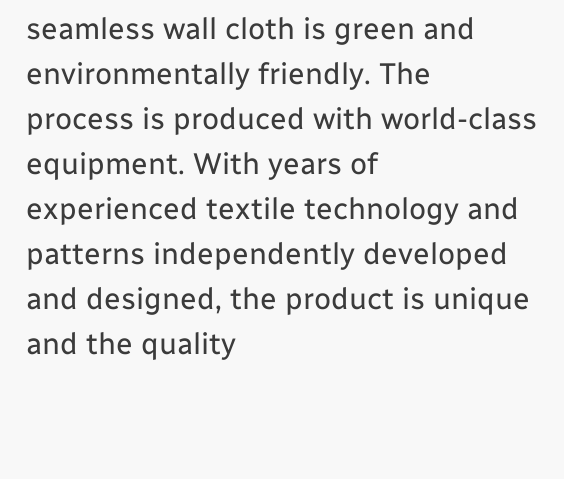seamless wall cloth is green and environmentally friendly. The process is produced with world-class equipment. With years of experienced textile technology and patterns independently developed and designed, the product is unique and the quality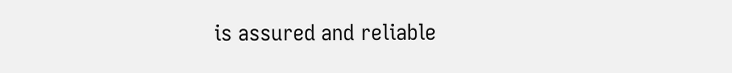is assured and reliable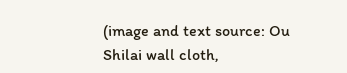(image and text source: Ou Shilai wall cloth,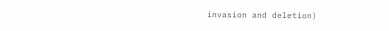invasion and deletion)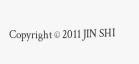Copyright © 2011 JIN SHI